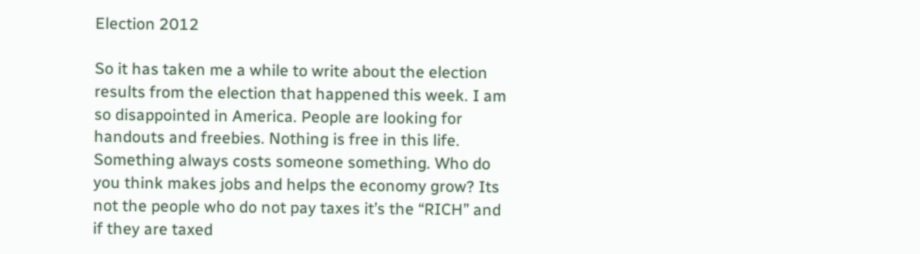Election 2012

So it has taken me a while to write about the election results from the election that happened this week. I am so disappointed in America. People are looking for handouts and freebies. Nothing is free in this life. Something always costs someone something. Who do you think makes jobs and helps the economy grow? Its not the people who do not pay taxes it’s the “RICH” and if they are taxed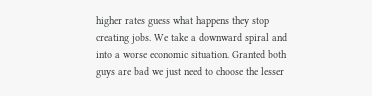higher rates guess what happens they stop creating jobs. We take a downward spiral and into a worse economic situation. Granted both guys are bad we just need to choose the lesser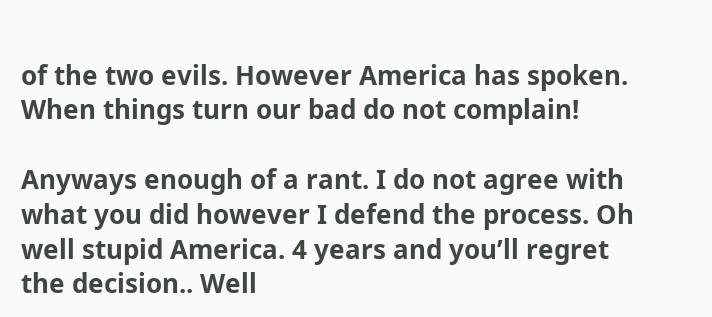of the two evils. However America has spoken. When things turn our bad do not complain!

Anyways enough of a rant. I do not agree with what you did however I defend the process. Oh well stupid America. 4 years and you’ll regret the decision.. Well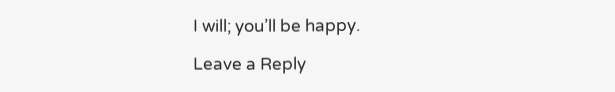I will; you’ll be happy.

Leave a Reply